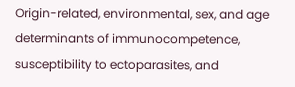Origin-related, environmental, sex, and age determinants of immunocompetence, susceptibility to ectoparasites, and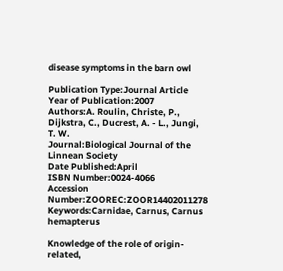disease symptoms in the barn owl

Publication Type:Journal Article
Year of Publication:2007
Authors:A. Roulin, Christe, P., Dijkstra, C., Ducrest, A. - L., Jungi, T. W.
Journal:Biological Journal of the Linnean Society
Date Published:April
ISBN Number:0024-4066
Accession Number:ZOOREC:ZOOR14402011278
Keywords:Carnidae, Carnus, Carnus hemapterus

Knowledge of the role of origin-related,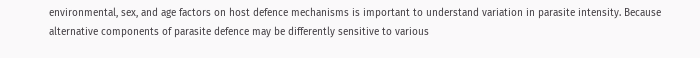environmental, sex, and age factors on host defence mechanisms is important to understand variation in parasite intensity. Because alternative components of parasite defence may be differently sensitive to various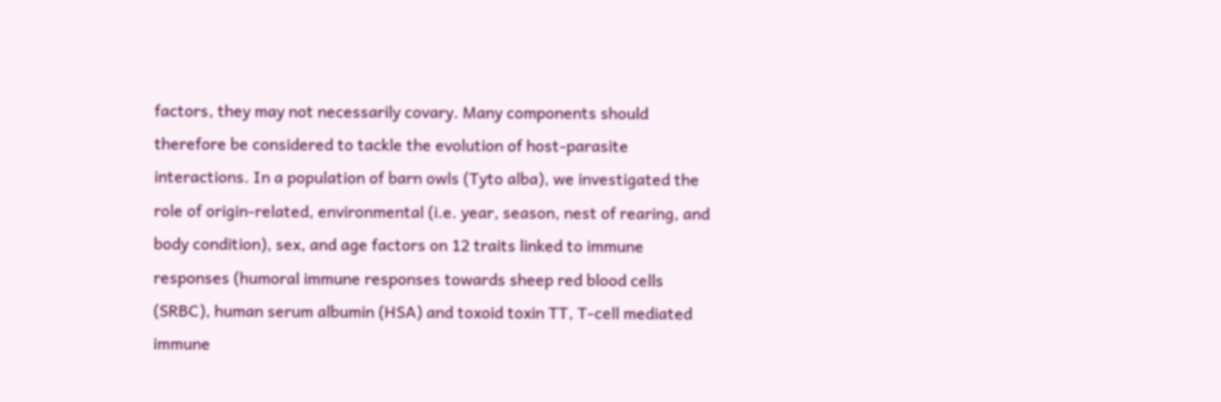factors, they may not necessarily covary. Many components should therefore be considered to tackle the evolution of host-parasite interactions. In a population of barn owls (Tyto alba), we investigated the role of origin-related, environmental (i.e. year, season, nest of rearing, and body condition), sex, and age factors on 12 traits linked to immune responses (humoral immune responses towards sheep red blood cells (SRBC), human serum albumin (HSA) and toxoid toxin TT, T-cell mediated immune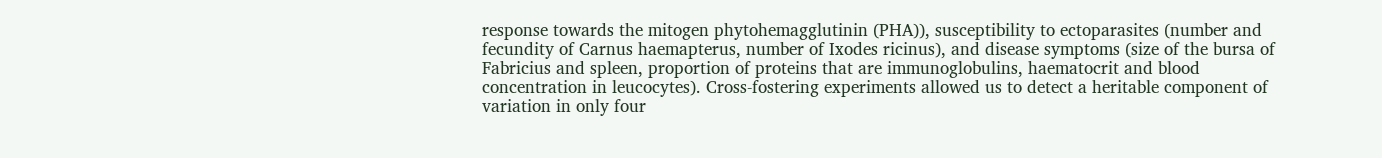response towards the mitogen phytohemagglutinin (PHA)), susceptibility to ectoparasites (number and fecundity of Carnus haemapterus, number of Ixodes ricinus), and disease symptoms (size of the bursa of Fabricius and spleen, proportion of proteins that are immunoglobulins, haematocrit and blood concentration in leucocytes). Cross-fostering experiments allowed us to detect a heritable component of variation in only four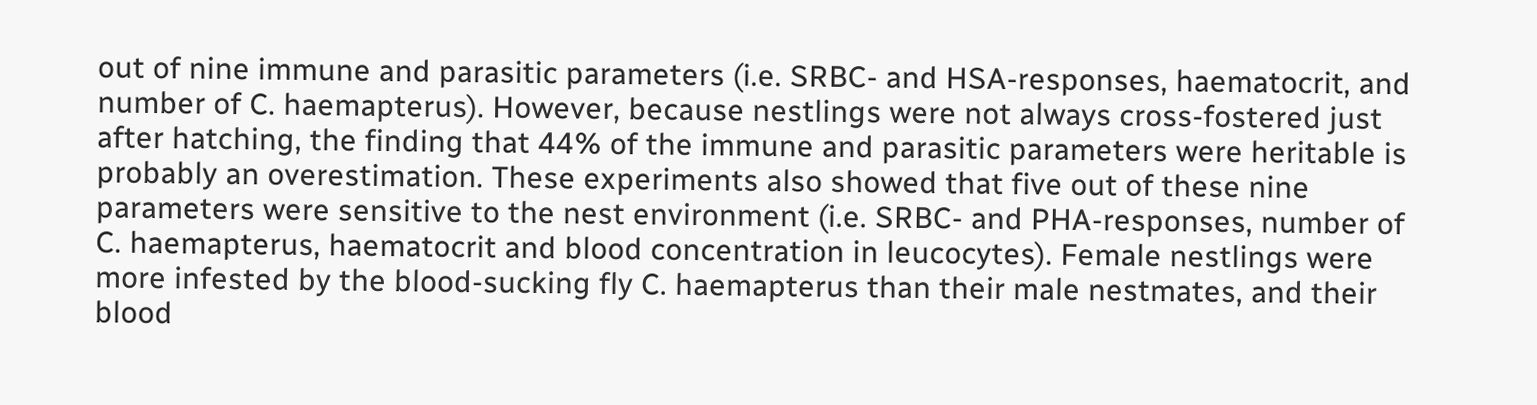out of nine immune and parasitic parameters (i.e. SRBC- and HSA-responses, haematocrit, and number of C. haemapterus). However, because nestlings were not always cross-fostered just after hatching, the finding that 44% of the immune and parasitic parameters were heritable is probably an overestimation. These experiments also showed that five out of these nine parameters were sensitive to the nest environment (i.e. SRBC- and PHA-responses, number of C. haemapterus, haematocrit and blood concentration in leucocytes). Female nestlings were more infested by the blood-sucking fly C. haemapterus than their male nestmates, and their blood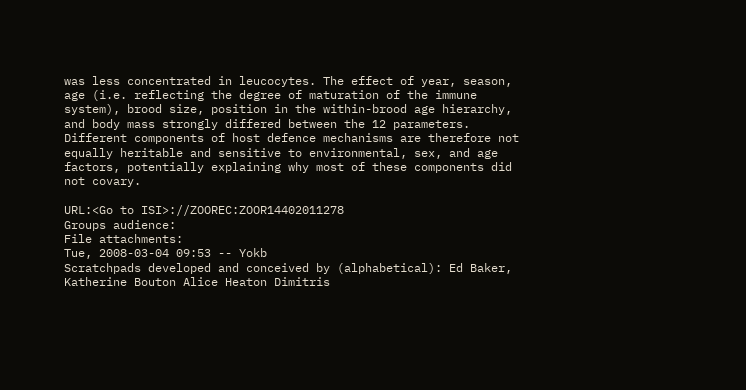was less concentrated in leucocytes. The effect of year, season, age (i.e. reflecting the degree of maturation of the immune system), brood size, position in the within-brood age hierarchy, and body mass strongly differed between the 12 parameters. Different components of host defence mechanisms are therefore not equally heritable and sensitive to environmental, sex, and age factors, potentially explaining why most of these components did not covary.

URL:<Go to ISI>://ZOOREC:ZOOR14402011278
Groups audience:
File attachments:
Tue, 2008-03-04 09:53 -- Yokb
Scratchpads developed and conceived by (alphabetical): Ed Baker, Katherine Bouton Alice Heaton Dimitris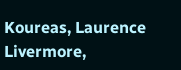Koureas, Laurence Livermore,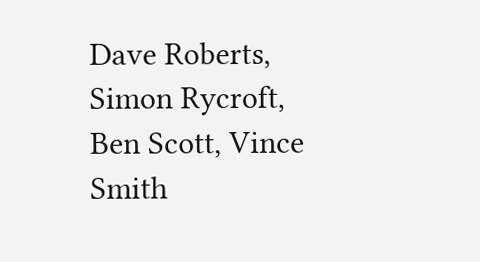Dave Roberts, Simon Rycroft, Ben Scott, Vince Smith